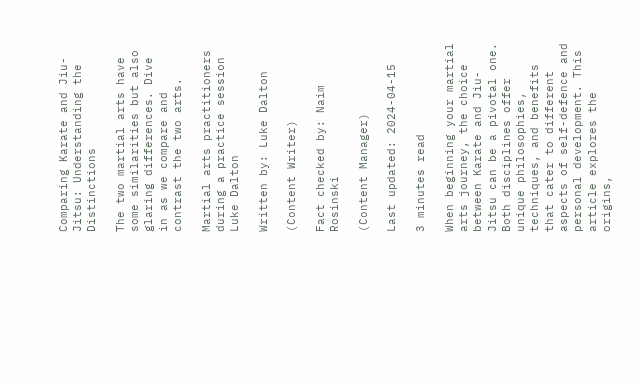Comparing Karate and Jiu-Jitsu: Understanding the Distinctions

The two martial arts have some similarities but also glaring differences. Dive in as we compare and contrast the two arts.

Martial arts practitioners during a practice session
Luke Dalton

Written by: Luke Dalton

(Content Writer)

Fact checked by: Naim Rosinski

(Content Manager)

Last updated: 2024-04-15

3 minutes read

When beginning your martial arts journey, the choice between Karate and Jiu-Jitsu can be a pivotal one. Both disciplines offer unique philosophies, techniques, and benefits that cater to different aspects of self-defence and personal development. This article explores the origins,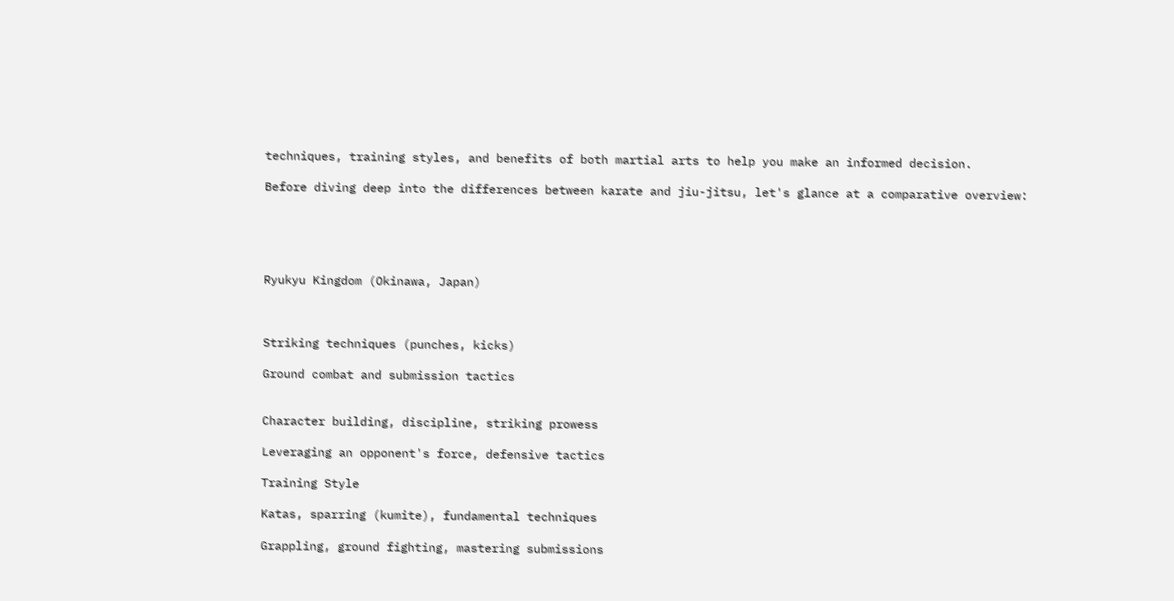techniques, training styles, and benefits of both martial arts to help you make an informed decision.

Before diving deep into the differences between karate and jiu-jitsu, let's glance at a comparative overview:





Ryukyu Kingdom (Okinawa, Japan)



Striking techniques (punches, kicks)

Ground combat and submission tactics


Character building, discipline, striking prowess

Leveraging an opponent's force, defensive tactics

Training Style

Katas, sparring (kumite), fundamental techniques

Grappling, ground fighting, mastering submissions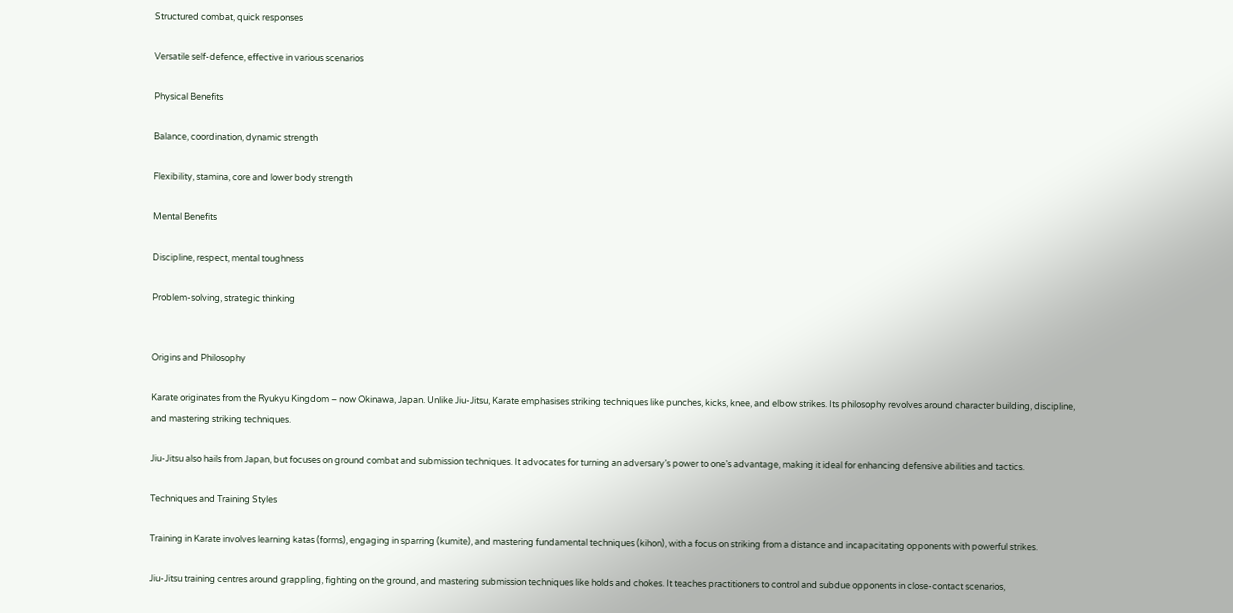Structured combat, quick responses

Versatile self-defence, effective in various scenarios

Physical Benefits

Balance, coordination, dynamic strength

Flexibility, stamina, core and lower body strength

Mental Benefits

Discipline, respect, mental toughness

Problem-solving, strategic thinking


Origins and Philosophy

Karate originates from the Ryukyu Kingdom – now Okinawa, Japan. Unlike Jiu-Jitsu, Karate emphasises striking techniques like punches, kicks, knee, and elbow strikes. Its philosophy revolves around character building, discipline, and mastering striking techniques.

Jiu-Jitsu also hails from Japan, but focuses on ground combat and submission techniques. It advocates for turning an adversary’s power to one’s advantage, making it ideal for enhancing defensive abilities and tactics.

Techniques and Training Styles

Training in Karate involves learning katas (forms), engaging in sparring (kumite), and mastering fundamental techniques (kihon), with a focus on striking from a distance and incapacitating opponents with powerful strikes.

Jiu-Jitsu training centres around grappling, fighting on the ground, and mastering submission techniques like holds and chokes. It teaches practitioners to control and subdue opponents in close-contact scenarios,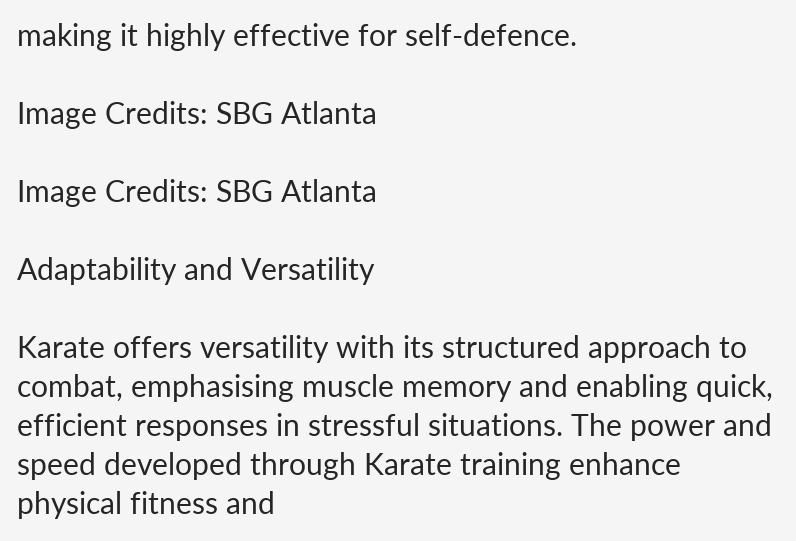making it highly effective for self-defence.

Image Credits: SBG Atlanta

Image Credits: SBG Atlanta

Adaptability and Versatility

Karate offers versatility with its structured approach to combat, emphasising muscle memory and enabling quick, efficient responses in stressful situations. The power and speed developed through Karate training enhance physical fitness and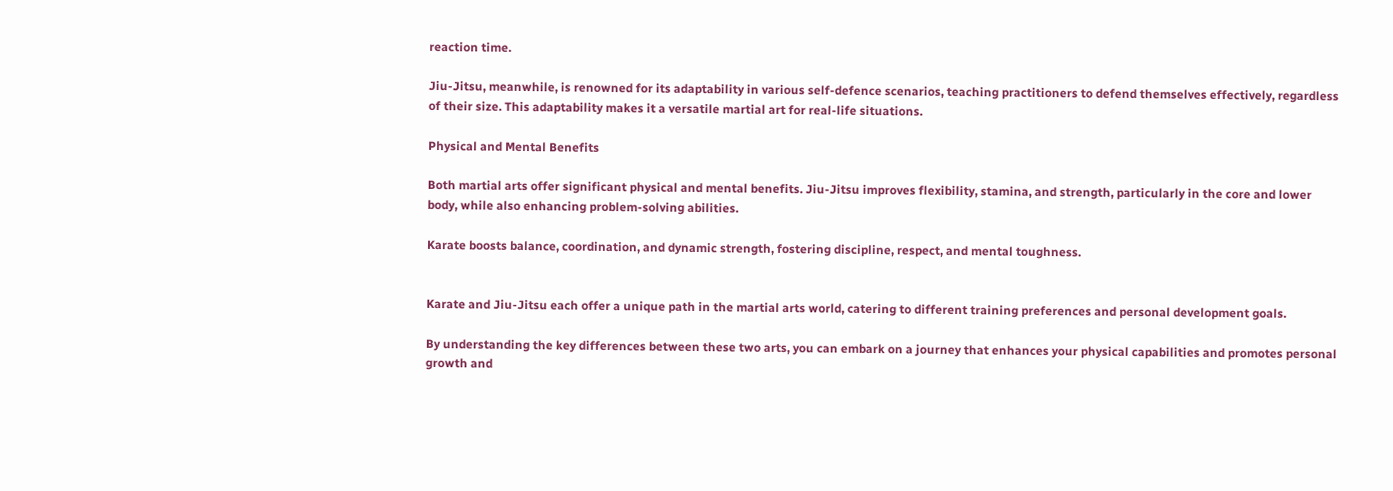reaction time.

Jiu-Jitsu, meanwhile, is renowned for its adaptability in various self-defence scenarios, teaching practitioners to defend themselves effectively, regardless of their size. This adaptability makes it a versatile martial art for real-life situations.

Physical and Mental Benefits

Both martial arts offer significant physical and mental benefits. Jiu-Jitsu improves flexibility, stamina, and strength, particularly in the core and lower body, while also enhancing problem-solving abilities.

Karate boosts balance, coordination, and dynamic strength, fostering discipline, respect, and mental toughness.


Karate and Jiu-Jitsu each offer a unique path in the martial arts world, catering to different training preferences and personal development goals.

By understanding the key differences between these two arts, you can embark on a journey that enhances your physical capabilities and promotes personal growth and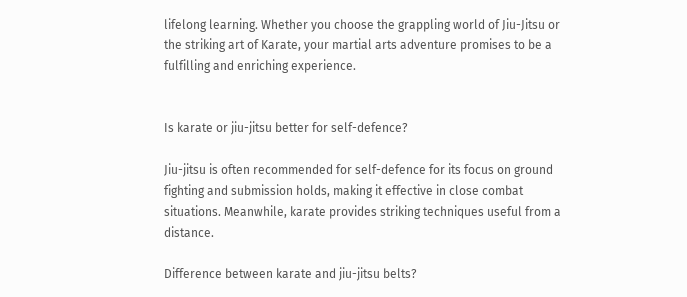lifelong learning. Whether you choose the grappling world of Jiu-Jitsu or the striking art of Karate, your martial arts adventure promises to be a fulfilling and enriching experience.


Is karate or jiu-jitsu better for self-defence?

Jiu-jitsu is often recommended for self-defence for its focus on ground fighting and submission holds, making it effective in close combat situations. Meanwhile, karate provides striking techniques useful from a distance.

Difference between karate and jiu-jitsu belts?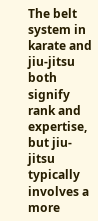The belt system in karate and jiu-jitsu both signify rank and expertise, but jiu-jitsu typically involves a more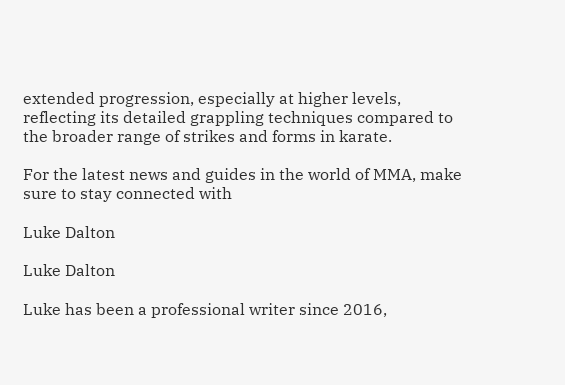extended progression, especially at higher levels, reflecting its detailed grappling techniques compared to the broader range of strikes and forms in karate.

For the latest news and guides in the world of MMA, make sure to stay connected with

Luke Dalton

Luke Dalton

Luke has been a professional writer since 2016,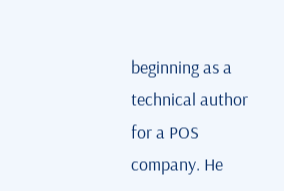beginning as a technical author for a POS company. He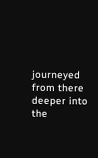journeyed from there deeper into the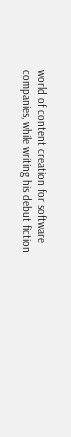world of content creation for software companies, while writing his debut fiction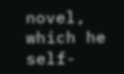novel, which he self-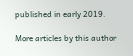published in early 2019.

More articles by this author